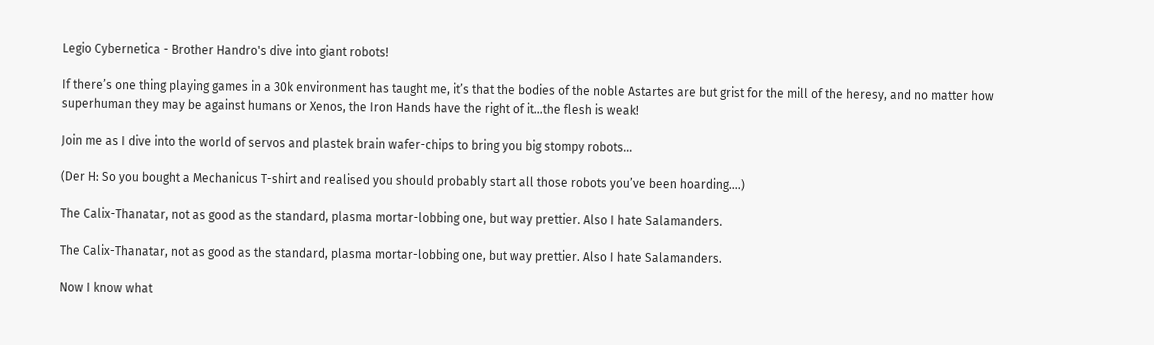Legio Cybernetica - Brother Handro's dive into giant robots!

If there’s one thing playing games in a 30k environment has taught me, it’s that the bodies of the noble Astartes are but grist for the mill of the heresy, and no matter how superhuman they may be against humans or Xenos, the Iron Hands have the right of it…the flesh is weak!

Join me as I dive into the world of servos and plastek brain wafer-chips to bring you big stompy robots…

(Der H: So you bought a Mechanicus T-shirt and realised you should probably start all those robots you’ve been hoarding….)

The Calix-Thanatar, not as good as the standard, plasma mortar-lobbing one, but way prettier. Also I hate Salamanders.

The Calix-Thanatar, not as good as the standard, plasma mortar-lobbing one, but way prettier. Also I hate Salamanders.

Now I know what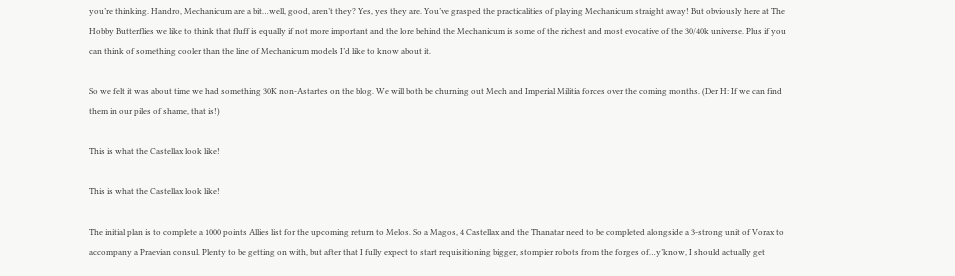you’re thinking. Handro, Mechanicum are a bit…well, good, aren’t they? Yes, yes they are. You’ve grasped the practicalities of playing Mechanicum straight away! But obviously here at The Hobby Butterflies we like to think that fluff is equally if not more important and the lore behind the Mechanicum is some of the richest and most evocative of the 30/40k universe. Plus if you can think of something cooler than the line of Mechanicum models I’d like to know about it.

So we felt it was about time we had something 30K non-Astartes on the blog. We will both be churning out Mech and Imperial Militia forces over the coming months. (Der H: If we can find them in our piles of shame, that is!)

This is what the Castellax look like!

This is what the Castellax look like!

The initial plan is to complete a 1000 points Allies list for the upcoming return to Melos. So a Magos, 4 Castellax and the Thanatar need to be completed alongside a 3-strong unit of Vorax to accompany a Praevian consul. Plenty to be getting on with, but after that I fully expect to start requisitioning bigger, stompier robots from the forges of…y’know, I should actually get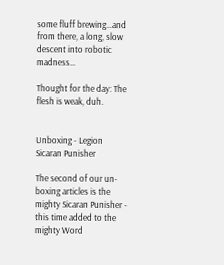some fluff brewing…and from there, a long, slow descent into robotic madness…

Thought for the day: The flesh is weak, duh.


Unboxing - Legion Sicaran Punisher

The second of our un-boxing articles is the mighty Sicaran Punisher - this time added to the mighty Word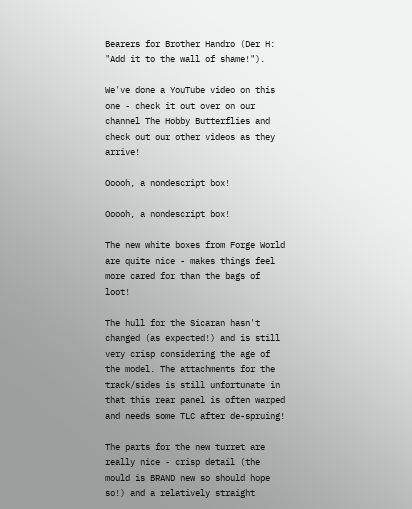Bearers for Brother Handro (Der H: "Add it to the wall of shame!").

We've done a YouTube video on this one - check it out over on our channel The Hobby Butterflies and check out our other videos as they arrive!

Ooooh, a nondescript box!

Ooooh, a nondescript box!

The new white boxes from Forge World are quite nice - makes things feel more cared for than the bags of loot!

The hull for the Sicaran hasn't changed (as expected!) and is still very crisp considering the age of the model. The attachments for the track/sides is still unfortunate in that this rear panel is often warped and needs some TLC after de-spruing!

The parts for the new turret are really nice - crisp detail (the mould is BRAND new so should hope so!) and a relatively straight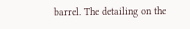barrel. The detailing on the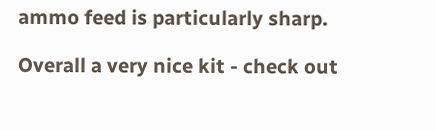ammo feed is particularly sharp.

Overall a very nice kit - check out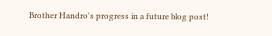Brother Handro's progress in a future blog post!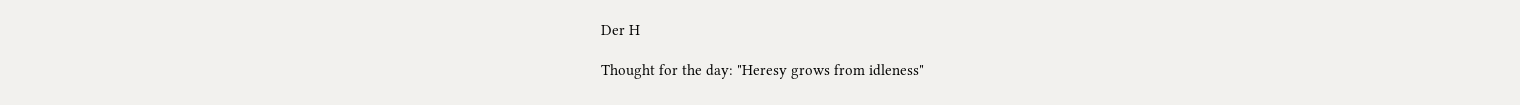Der H

Thought for the day: "Heresy grows from idleness"